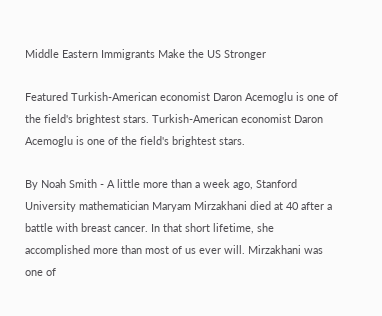Middle Eastern Immigrants Make the US Stronger

Featured Turkish-American economist Daron Acemoglu is one of the field's brightest stars. Turkish-American economist Daron Acemoglu is one of the field's brightest stars.

By Noah Smith - A little more than a week ago, Stanford University mathematician Maryam Mirzakhani died at 40 after a battle with breast cancer. In that short lifetime, she accomplished more than most of us ever will. Mirzakhani was one of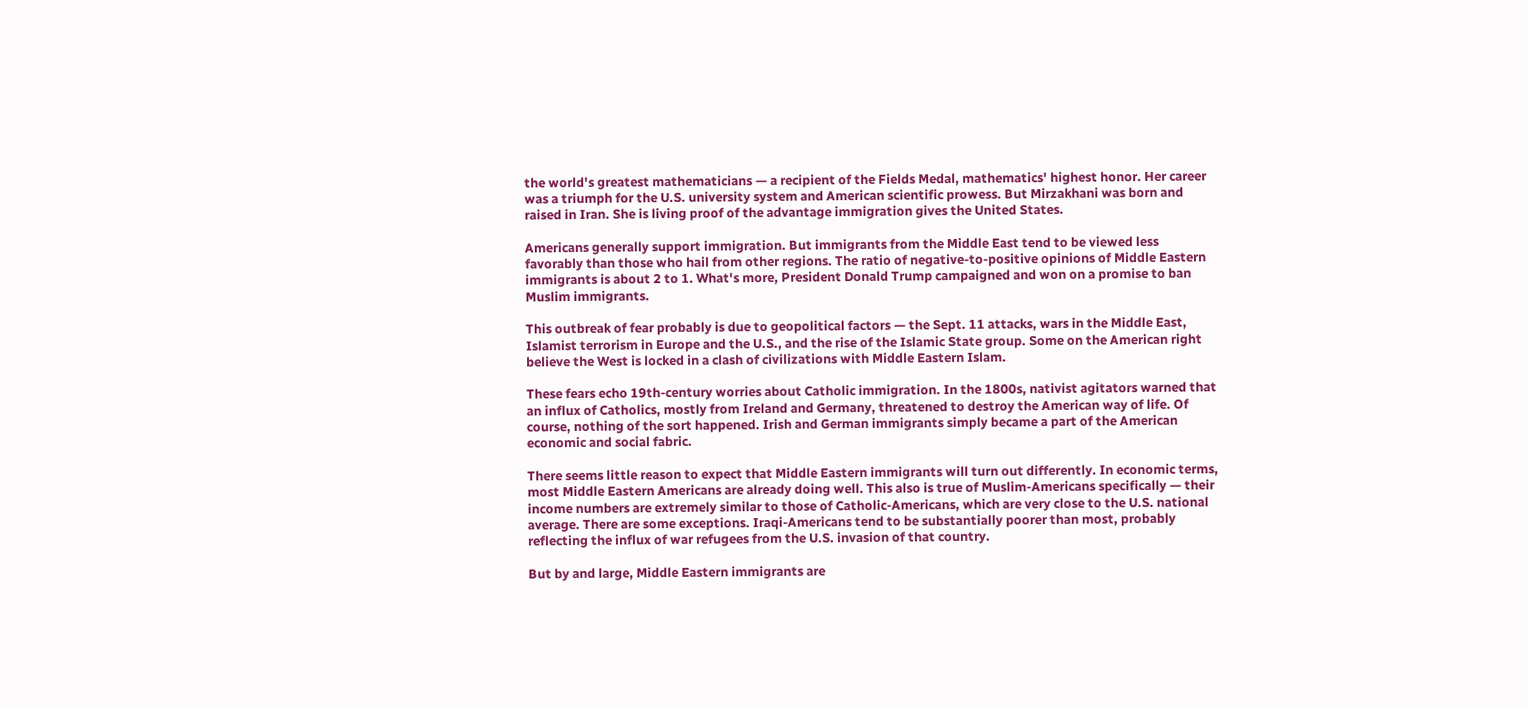the world's greatest mathematicians — a recipient of the Fields Medal, mathematics' highest honor. Her career was a triumph for the U.S. university system and American scientific prowess. But Mirzakhani was born and raised in Iran. She is living proof of the advantage immigration gives the United States.

Americans generally support immigration. But immigrants from the Middle East tend to be viewed less favorably than those who hail from other regions. The ratio of negative-to-positive opinions of Middle Eastern immigrants is about 2 to 1. What's more, President Donald Trump campaigned and won on a promise to ban Muslim immigrants.

This outbreak of fear probably is due to geopolitical factors — the Sept. 11 attacks, wars in the Middle East, Islamist terrorism in Europe and the U.S., and the rise of the Islamic State group. Some on the American right believe the West is locked in a clash of civilizations with Middle Eastern Islam.

These fears echo 19th-century worries about Catholic immigration. In the 1800s, nativist agitators warned that an influx of Catholics, mostly from Ireland and Germany, threatened to destroy the American way of life. Of course, nothing of the sort happened. Irish and German immigrants simply became a part of the American economic and social fabric.

There seems little reason to expect that Middle Eastern immigrants will turn out differently. In economic terms, most Middle Eastern Americans are already doing well. This also is true of Muslim-Americans specifically — their income numbers are extremely similar to those of Catholic-Americans, which are very close to the U.S. national average. There are some exceptions. Iraqi-Americans tend to be substantially poorer than most, probably reflecting the influx of war refugees from the U.S. invasion of that country.

But by and large, Middle Eastern immigrants are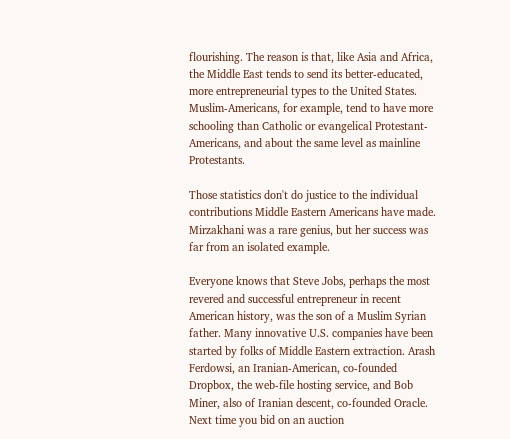flourishing. The reason is that, like Asia and Africa, the Middle East tends to send its better-educated, more entrepreneurial types to the United States. Muslim-Americans, for example, tend to have more schooling than Catholic or evangelical Protestant-Americans, and about the same level as mainline Protestants.

Those statistics don't do justice to the individual contributions Middle Eastern Americans have made. Mirzakhani was a rare genius, but her success was far from an isolated example.

Everyone knows that Steve Jobs, perhaps the most revered and successful entrepreneur in recent American history, was the son of a Muslim Syrian father. Many innovative U.S. companies have been started by folks of Middle Eastern extraction. Arash Ferdowsi, an Iranian-American, co-founded Dropbox, the web-file hosting service, and Bob Miner, also of Iranian descent, co-founded Oracle. Next time you bid on an auction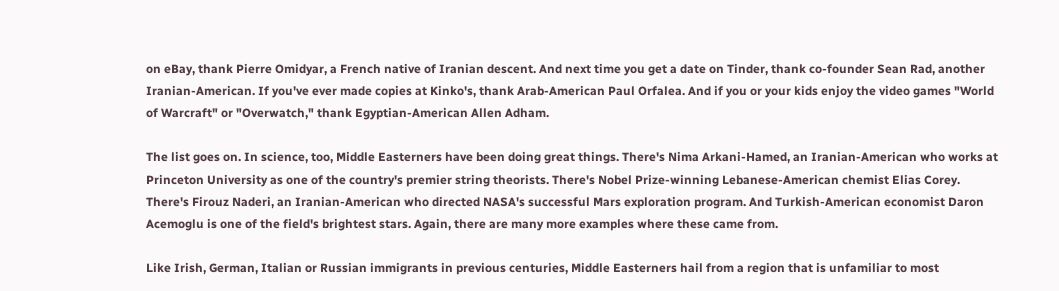on eBay, thank Pierre Omidyar, a French native of Iranian descent. And next time you get a date on Tinder, thank co-founder Sean Rad, another Iranian-American. If you've ever made copies at Kinko's, thank Arab-American Paul Orfalea. And if you or your kids enjoy the video games "World of Warcraft" or "Overwatch," thank Egyptian-American Allen Adham.

The list goes on. In science, too, Middle Easterners have been doing great things. There's Nima Arkani-Hamed, an Iranian-American who works at Princeton University as one of the country's premier string theorists. There's Nobel Prize-winning Lebanese-American chemist Elias Corey. There's Firouz Naderi, an Iranian-American who directed NASA's successful Mars exploration program. And Turkish-American economist Daron Acemoglu is one of the field's brightest stars. Again, there are many more examples where these came from.

Like Irish, German, Italian or Russian immigrants in previous centuries, Middle Easterners hail from a region that is unfamiliar to most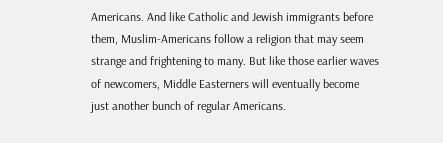Americans. And like Catholic and Jewish immigrants before them, Muslim-Americans follow a religion that may seem strange and frightening to many. But like those earlier waves of newcomers, Middle Easterners will eventually become just another bunch of regular Americans.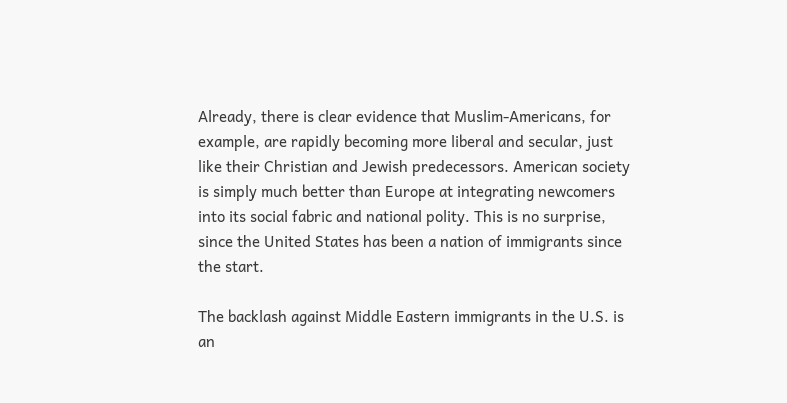Already, there is clear evidence that Muslim-Americans, for example, are rapidly becoming more liberal and secular, just like their Christian and Jewish predecessors. American society is simply much better than Europe at integrating newcomers into its social fabric and national polity. This is no surprise, since the United States has been a nation of immigrants since the start.

The backlash against Middle Eastern immigrants in the U.S. is an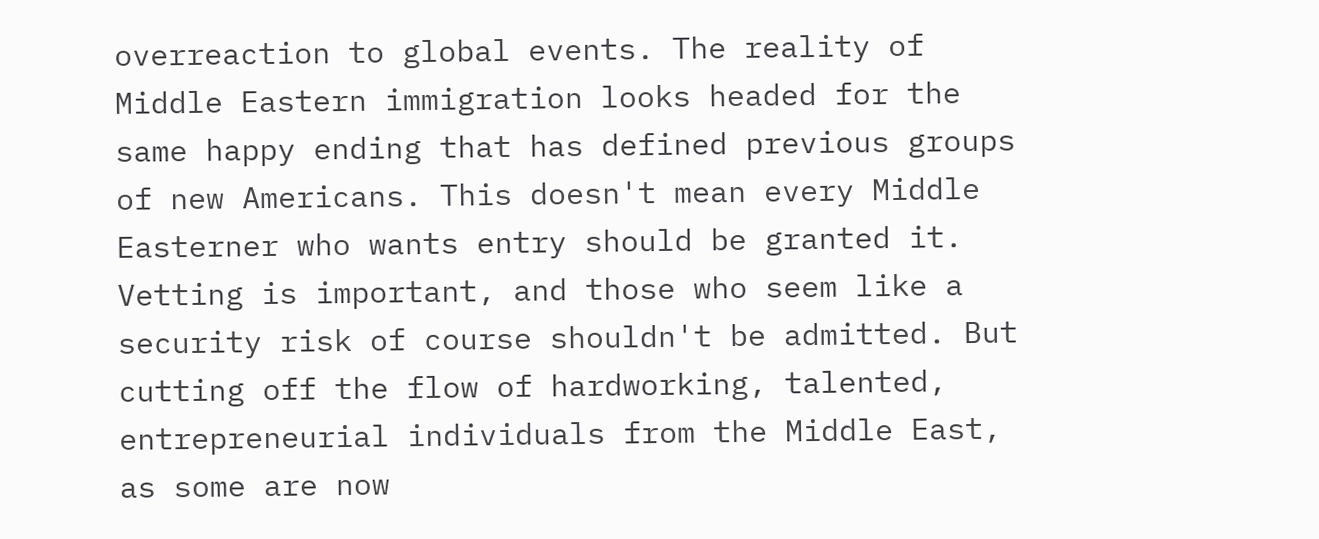overreaction to global events. The reality of Middle Eastern immigration looks headed for the same happy ending that has defined previous groups of new Americans. This doesn't mean every Middle Easterner who wants entry should be granted it. Vetting is important, and those who seem like a security risk of course shouldn't be admitted. But cutting off the flow of hardworking, talented, entrepreneurial individuals from the Middle East, as some are now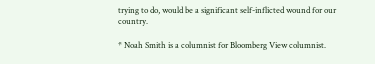trying to do, would be a significant self-inflicted wound for our country.

* Noah Smith is a columnist for Bloomberg View columnist.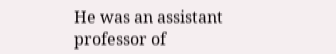He was an assistant professor of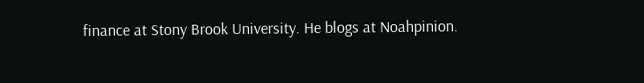finance at Stony Brook University. He blogs at Noahpinion.